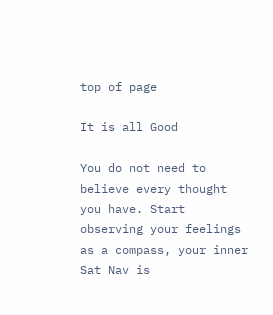top of page

It is all Good

You do not need to believe every thought you have. Start observing your feelings as a compass, your inner Sat Nav is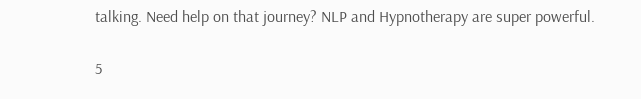talking. Need help on that journey? NLP and Hypnotherapy are super powerful.

5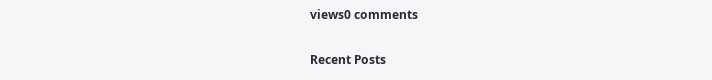views0 comments

Recent Posts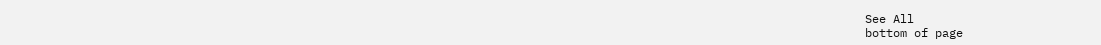See All
bottom of page